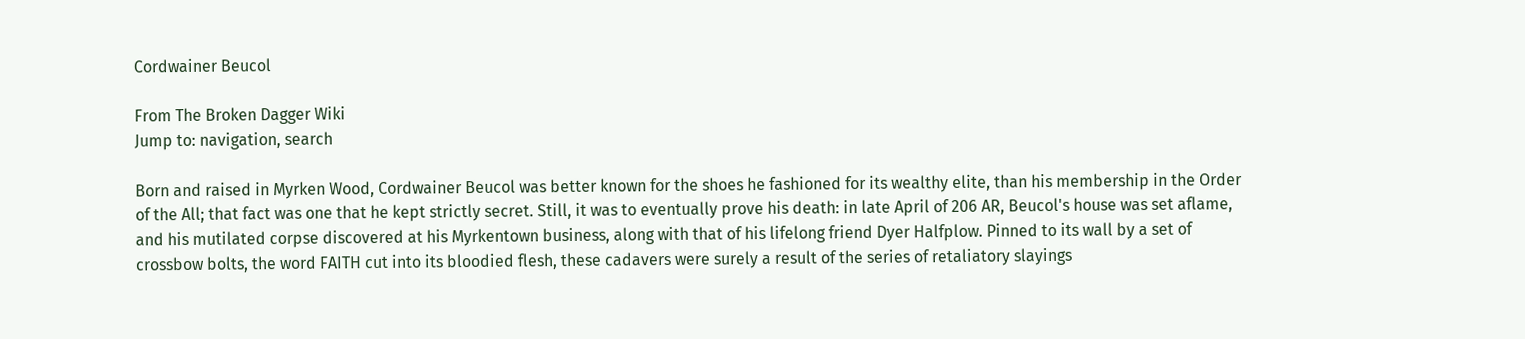Cordwainer Beucol

From The Broken Dagger Wiki
Jump to: navigation, search

Born and raised in Myrken Wood, Cordwainer Beucol was better known for the shoes he fashioned for its wealthy elite, than his membership in the Order of the All; that fact was one that he kept strictly secret. Still, it was to eventually prove his death: in late April of 206 AR, Beucol's house was set aflame, and his mutilated corpse discovered at his Myrkentown business, along with that of his lifelong friend Dyer Halfplow. Pinned to its wall by a set of crossbow bolts, the word FAITH cut into its bloodied flesh, these cadavers were surely a result of the series of retaliatory slayings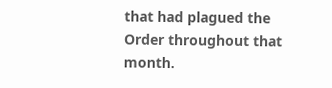that had plagued the Order throughout that month.